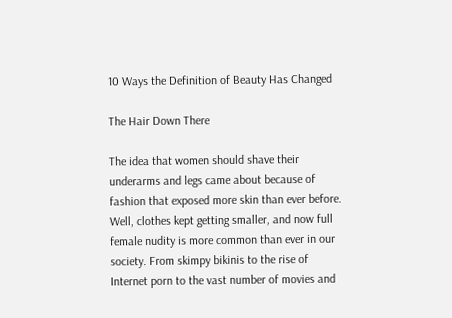10 Ways the Definition of Beauty Has Changed

The Hair Down There

The idea that women should shave their underarms and legs came about because of fashion that exposed more skin than ever before. Well, clothes kept getting smaller, and now full female nudity is more common than ever in our society. From skimpy bikinis to the rise of Internet porn to the vast number of movies and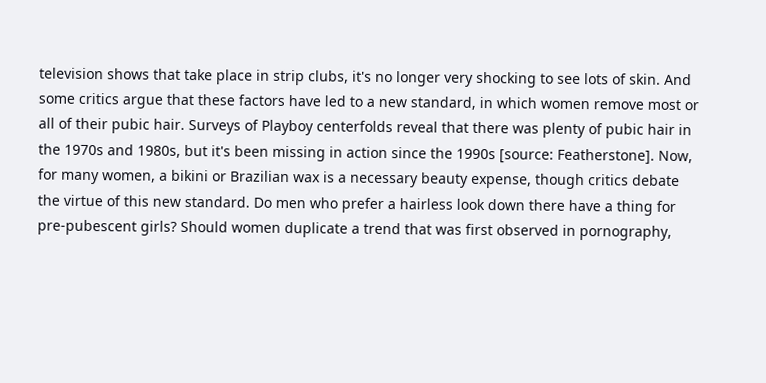television shows that take place in strip clubs, it's no longer very shocking to see lots of skin. And some critics argue that these factors have led to a new standard, in which women remove most or all of their pubic hair. Surveys of Playboy centerfolds reveal that there was plenty of pubic hair in the 1970s and 1980s, but it's been missing in action since the 1990s [source: Featherstone]. Now, for many women, a bikini or Brazilian wax is a necessary beauty expense, though critics debate the virtue of this new standard. Do men who prefer a hairless look down there have a thing for pre-pubescent girls? Should women duplicate a trend that was first observed in pornography,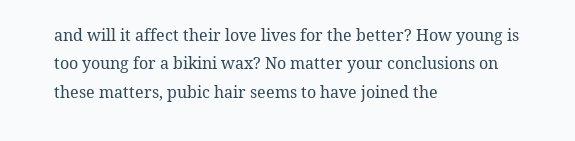and will it affect their love lives for the better? How young is too young for a bikini wax? No matter your conclusions on these matters, pubic hair seems to have joined the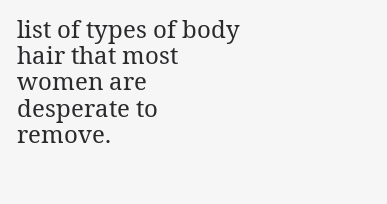list of types of body hair that most women are desperate to remove.